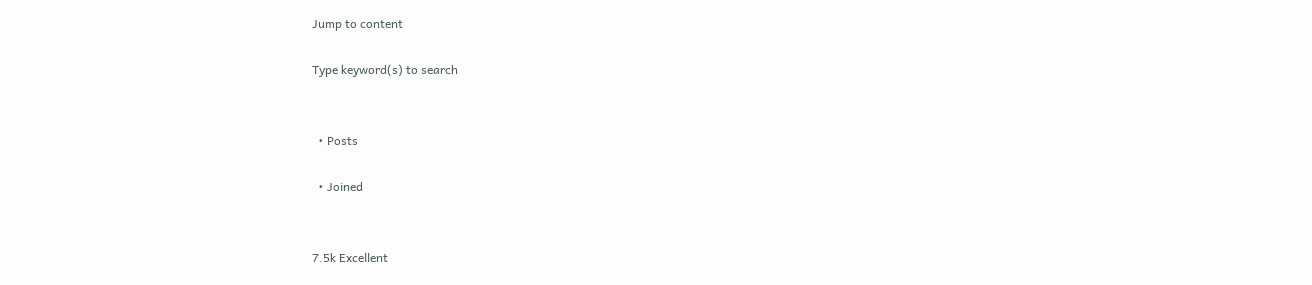Jump to content

Type keyword(s) to search


  • Posts

  • Joined


7.5k Excellent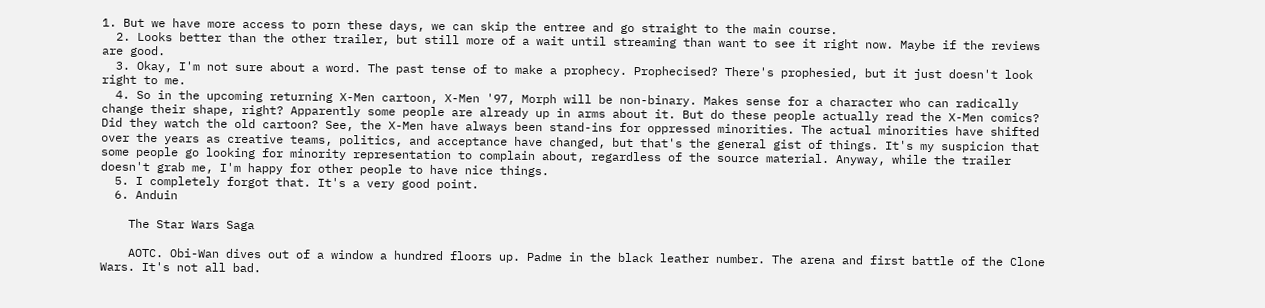1. But we have more access to porn these days, we can skip the entree and go straight to the main course.
  2. Looks better than the other trailer, but still more of a wait until streaming than want to see it right now. Maybe if the reviews are good.
  3. Okay, I'm not sure about a word. The past tense of to make a prophecy. Prophecised? There's prophesied, but it just doesn't look right to me.
  4. So in the upcoming returning X-Men cartoon, X-Men '97, Morph will be non-binary. Makes sense for a character who can radically change their shape, right? Apparently some people are already up in arms about it. But do these people actually read the X-Men comics? Did they watch the old cartoon? See, the X-Men have always been stand-ins for oppressed minorities. The actual minorities have shifted over the years as creative teams, politics, and acceptance have changed, but that's the general gist of things. It's my suspicion that some people go looking for minority representation to complain about, regardless of the source material. Anyway, while the trailer doesn't grab me, I'm happy for other people to have nice things.
  5. I completely forgot that. It's a very good point.
  6. Anduin

    The Star Wars Saga

    AOTC. Obi-Wan dives out of a window a hundred floors up. Padme in the black leather number. The arena and first battle of the Clone Wars. It's not all bad.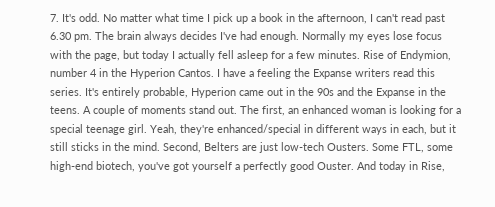7. It's odd. No matter what time I pick up a book in the afternoon, I can't read past 6.30 pm. The brain always decides I've had enough. Normally my eyes lose focus with the page, but today I actually fell asleep for a few minutes. Rise of Endymion, number 4 in the Hyperion Cantos. I have a feeling the Expanse writers read this series. It's entirely probable, Hyperion came out in the 90s and the Expanse in the teens. A couple of moments stand out. The first, an enhanced woman is looking for a special teenage girl. Yeah, they're enhanced/special in different ways in each, but it still sticks in the mind. Second, Belters are just low-tech Ousters. Some FTL, some high-end biotech, you've got yourself a perfectly good Ouster. And today in Rise,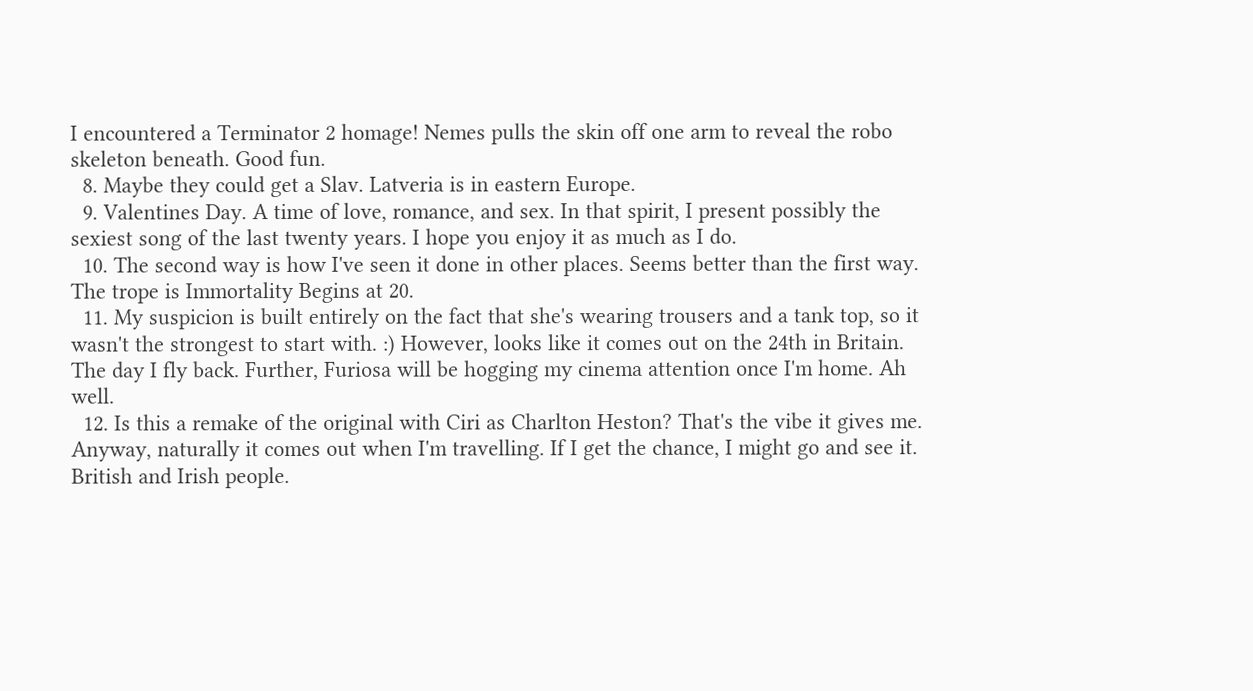I encountered a Terminator 2 homage! Nemes pulls the skin off one arm to reveal the robo skeleton beneath. Good fun.
  8. Maybe they could get a Slav. Latveria is in eastern Europe.
  9. Valentines Day. A time of love, romance, and sex. In that spirit, I present possibly the sexiest song of the last twenty years. I hope you enjoy it as much as I do.
  10. The second way is how I've seen it done in other places. Seems better than the first way. The trope is Immortality Begins at 20.
  11. My suspicion is built entirely on the fact that she's wearing trousers and a tank top, so it wasn't the strongest to start with. :) However, looks like it comes out on the 24th in Britain. The day I fly back. Further, Furiosa will be hogging my cinema attention once I'm home. Ah well.
  12. Is this a remake of the original with Ciri as Charlton Heston? That's the vibe it gives me. Anyway, naturally it comes out when I'm travelling. If I get the chance, I might go and see it. British and Irish people.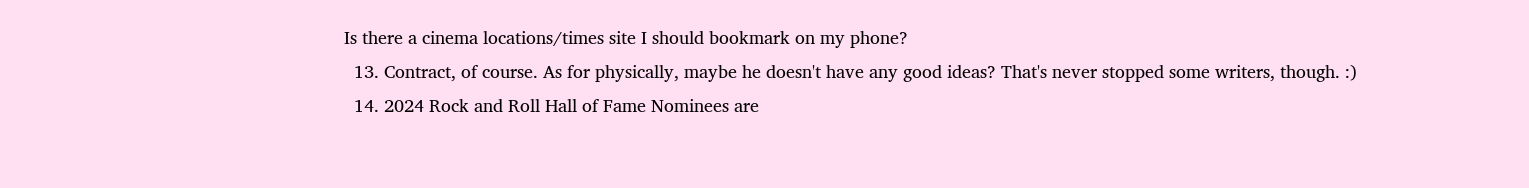Is there a cinema locations/times site I should bookmark on my phone?
  13. Contract, of course. As for physically, maybe he doesn't have any good ideas? That's never stopped some writers, though. :)
  14. 2024 Rock and Roll Hall of Fame Nominees are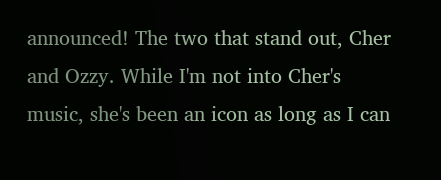announced! The two that stand out, Cher and Ozzy. While I'm not into Cher's music, she's been an icon as long as I can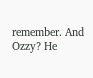remember. And Ozzy? He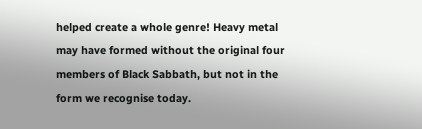helped create a whole genre! Heavy metal may have formed without the original four members of Black Sabbath, but not in the form we recognise today.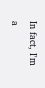In fact, I'm a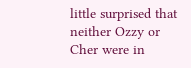little surprised that neither Ozzy or Cher were in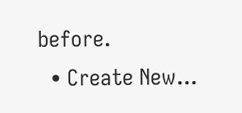before.
  • Create New...